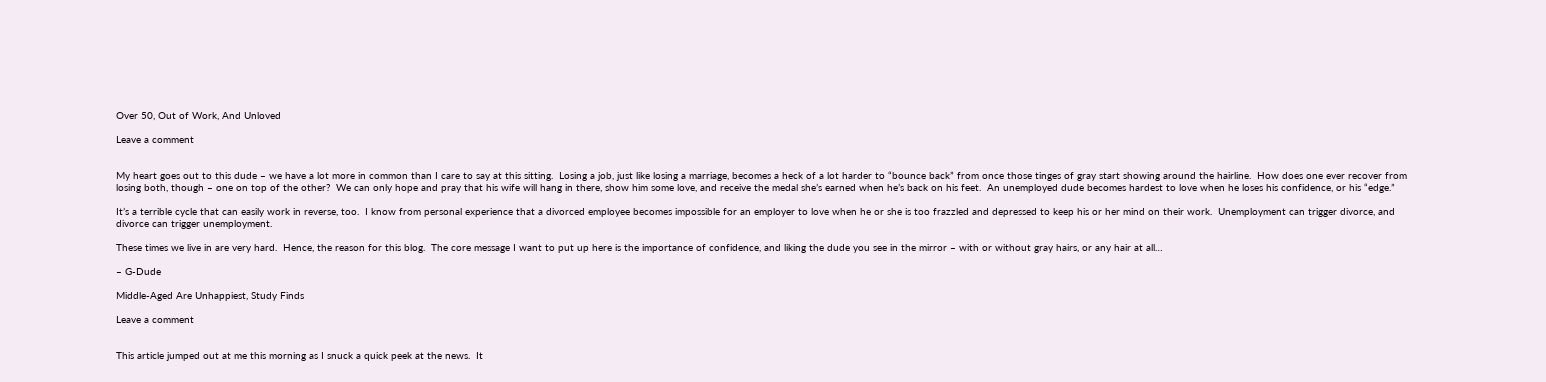Over 50, Out of Work, And Unloved

Leave a comment


My heart goes out to this dude – we have a lot more in common than I care to say at this sitting.  Losing a job, just like losing a marriage, becomes a heck of a lot harder to “bounce back” from once those tinges of gray start showing around the hairline.  How does one ever recover from losing both, though – one on top of the other?  We can only hope and pray that his wife will hang in there, show him some love, and receive the medal she’s earned when he’s back on his feet.  An unemployed dude becomes hardest to love when he loses his confidence, or his “edge.”

It’s a terrible cycle that can easily work in reverse, too.  I know from personal experience that a divorced employee becomes impossible for an employer to love when he or she is too frazzled and depressed to keep his or her mind on their work.  Unemployment can trigger divorce, and divorce can trigger unemployment.

These times we live in are very hard.  Hence, the reason for this blog.  The core message I want to put up here is the importance of confidence, and liking the dude you see in the mirror – with or without gray hairs, or any hair at all…

– G-Dude

Middle-Aged Are Unhappiest, Study Finds

Leave a comment


This article jumped out at me this morning as I snuck a quick peek at the news.  It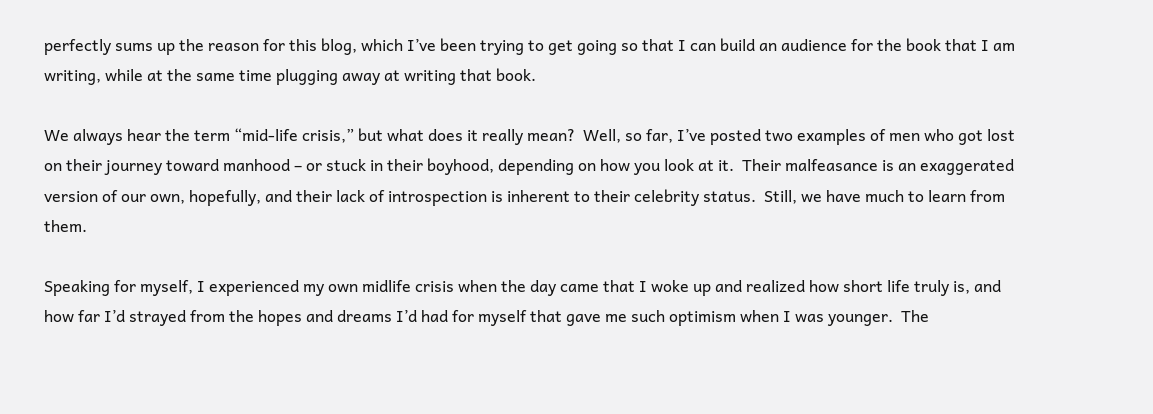perfectly sums up the reason for this blog, which I’ve been trying to get going so that I can build an audience for the book that I am writing, while at the same time plugging away at writing that book.

We always hear the term “mid-life crisis,” but what does it really mean?  Well, so far, I’ve posted two examples of men who got lost on their journey toward manhood – or stuck in their boyhood, depending on how you look at it.  Their malfeasance is an exaggerated version of our own, hopefully, and their lack of introspection is inherent to their celebrity status.  Still, we have much to learn from them.

Speaking for myself, I experienced my own midlife crisis when the day came that I woke up and realized how short life truly is, and how far I’d strayed from the hopes and dreams I’d had for myself that gave me such optimism when I was younger.  The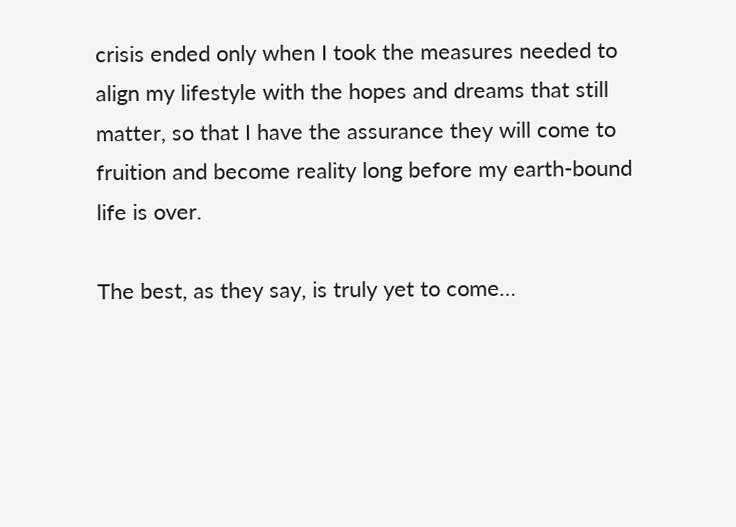crisis ended only when I took the measures needed to align my lifestyle with the hopes and dreams that still matter, so that I have the assurance they will come to fruition and become reality long before my earth-bound life is over.

The best, as they say, is truly yet to come…